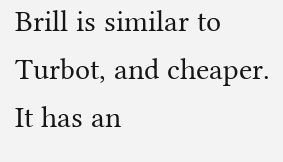Brill is similar to Turbot, and cheaper. It has an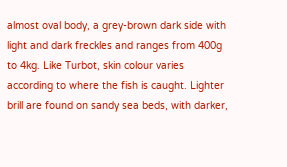almost oval body, a grey-brown dark side with light and dark freckles and ranges from 400g to 4kg. Like Turbot, skin colour varies according to where the fish is caught. Lighter brill are found on sandy sea beds, with darker,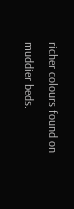richer colours found on muddier beds.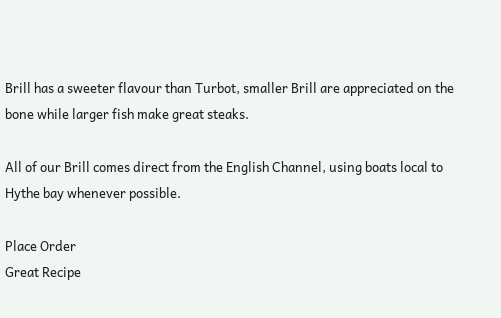Brill has a sweeter flavour than Turbot, smaller Brill are appreciated on the bone while larger fish make great steaks.

All of our Brill comes direct from the English Channel, using boats local to Hythe bay whenever possible.

Place Order
Great Recipe